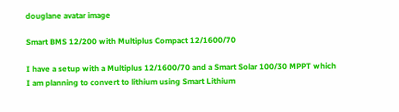douglane avatar image

Smart BMS 12/200 with Multiplus Compact 12/1600/70

I have a setup with a Multiplus 12/1600/70 and a Smart Solar 100/30 MPPT which I am planning to convert to lithium using Smart Lithium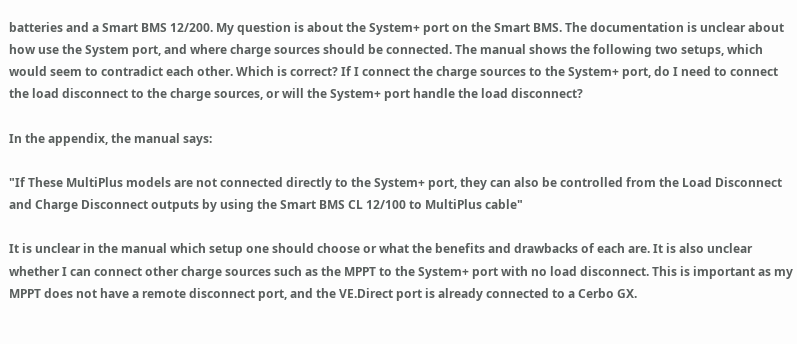batteries and a Smart BMS 12/200. My question is about the System+ port on the Smart BMS. The documentation is unclear about how use the System port, and where charge sources should be connected. The manual shows the following two setups, which would seem to contradict each other. Which is correct? If I connect the charge sources to the System+ port, do I need to connect the load disconnect to the charge sources, or will the System+ port handle the load disconnect?

In the appendix, the manual says:

"If These MultiPlus models are not connected directly to the System+ port, they can also be controlled from the Load Disconnect and Charge Disconnect outputs by using the Smart BMS CL 12/100 to MultiPlus cable"

It is unclear in the manual which setup one should choose or what the benefits and drawbacks of each are. It is also unclear whether I can connect other charge sources such as the MPPT to the System+ port with no load disconnect. This is important as my MPPT does not have a remote disconnect port, and the VE.Direct port is already connected to a Cerbo GX.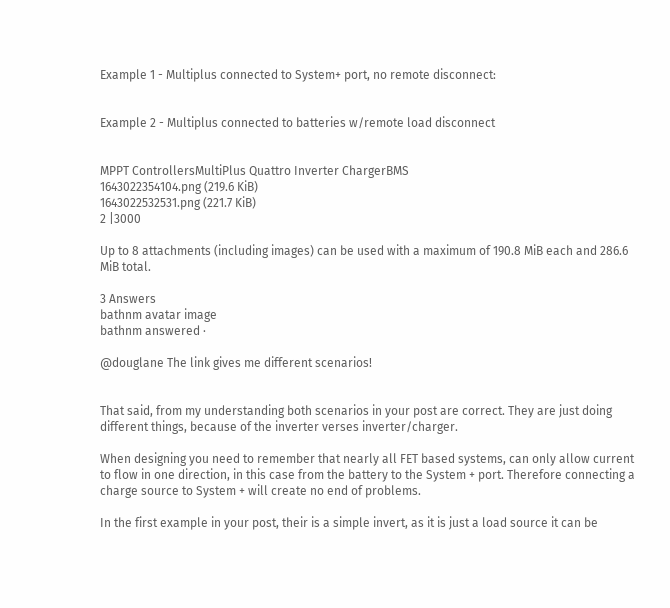Example 1 - Multiplus connected to System+ port, no remote disconnect:


Example 2 - Multiplus connected to batteries w/remote load disconnect


MPPT ControllersMultiPlus Quattro Inverter ChargerBMS
1643022354104.png (219.6 KiB)
1643022532531.png (221.7 KiB)
2 |3000

Up to 8 attachments (including images) can be used with a maximum of 190.8 MiB each and 286.6 MiB total.

3 Answers
bathnm avatar image
bathnm answered ·

@douglane The link gives me different scenarios!


That said, from my understanding both scenarios in your post are correct. They are just doing different things, because of the inverter verses inverter/charger.

When designing you need to remember that nearly all FET based systems, can only allow current to flow in one direction, in this case from the battery to the System + port. Therefore connecting a charge source to System + will create no end of problems.

In the first example in your post, their is a simple invert, as it is just a load source it can be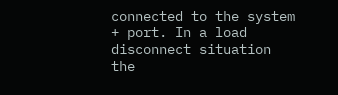connected to the system + port. In a load disconnect situation the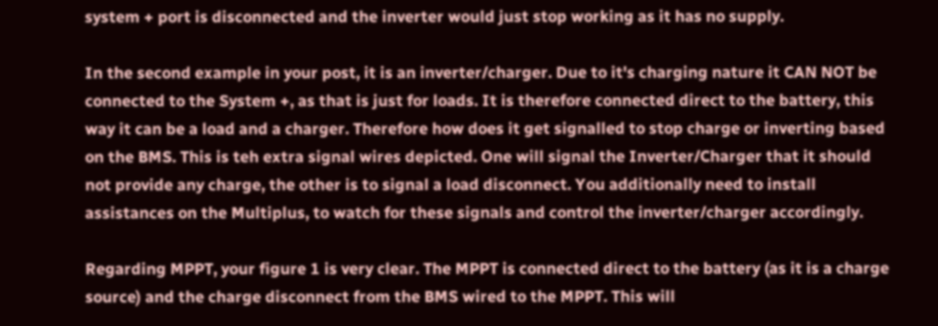system + port is disconnected and the inverter would just stop working as it has no supply.

In the second example in your post, it is an inverter/charger. Due to it's charging nature it CAN NOT be connected to the System +, as that is just for loads. It is therefore connected direct to the battery, this way it can be a load and a charger. Therefore how does it get signalled to stop charge or inverting based on the BMS. This is teh extra signal wires depicted. One will signal the Inverter/Charger that it should not provide any charge, the other is to signal a load disconnect. You additionally need to install assistances on the Multiplus, to watch for these signals and control the inverter/charger accordingly.

Regarding MPPT, your figure 1 is very clear. The MPPT is connected direct to the battery (as it is a charge source) and the charge disconnect from the BMS wired to the MPPT. This will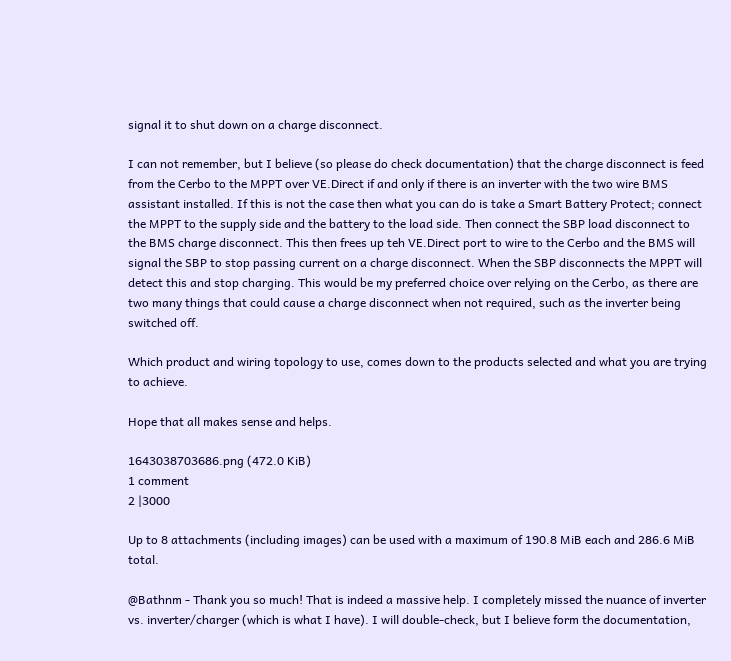signal it to shut down on a charge disconnect.

I can not remember, but I believe (so please do check documentation) that the charge disconnect is feed from the Cerbo to the MPPT over VE.Direct if and only if there is an inverter with the two wire BMS assistant installed. If this is not the case then what you can do is take a Smart Battery Protect; connect the MPPT to the supply side and the battery to the load side. Then connect the SBP load disconnect to the BMS charge disconnect. This then frees up teh VE.Direct port to wire to the Cerbo and the BMS will signal the SBP to stop passing current on a charge disconnect. When the SBP disconnects the MPPT will detect this and stop charging. This would be my preferred choice over relying on the Cerbo, as there are two many things that could cause a charge disconnect when not required, such as the inverter being switched off.

Which product and wiring topology to use, comes down to the products selected and what you are trying to achieve.

Hope that all makes sense and helps.

1643038703686.png (472.0 KiB)
1 comment
2 |3000

Up to 8 attachments (including images) can be used with a maximum of 190.8 MiB each and 286.6 MiB total.

@Bathnm - Thank you so much! That is indeed a massive help. I completely missed the nuance of inverter vs. inverter/charger (which is what I have). I will double-check, but I believe form the documentation,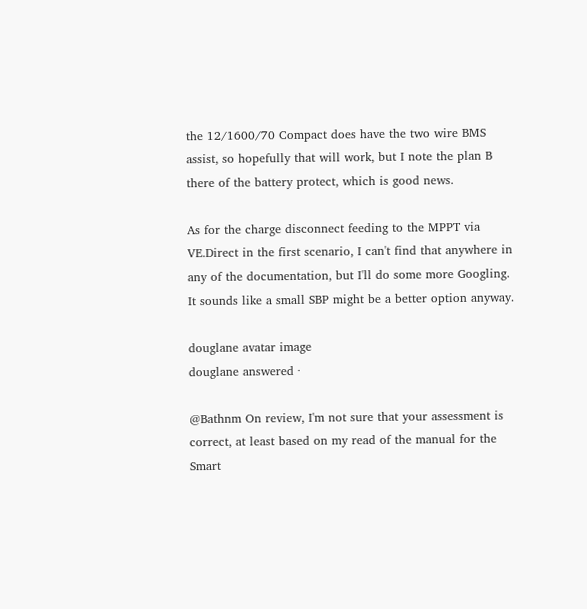the 12/1600/70 Compact does have the two wire BMS assist, so hopefully that will work, but I note the plan B there of the battery protect, which is good news.

As for the charge disconnect feeding to the MPPT via VE.Direct in the first scenario, I can't find that anywhere in any of the documentation, but I'll do some more Googling. It sounds like a small SBP might be a better option anyway.

douglane avatar image
douglane answered ·

@Bathnm On review, I'm not sure that your assessment is correct, at least based on my read of the manual for the Smart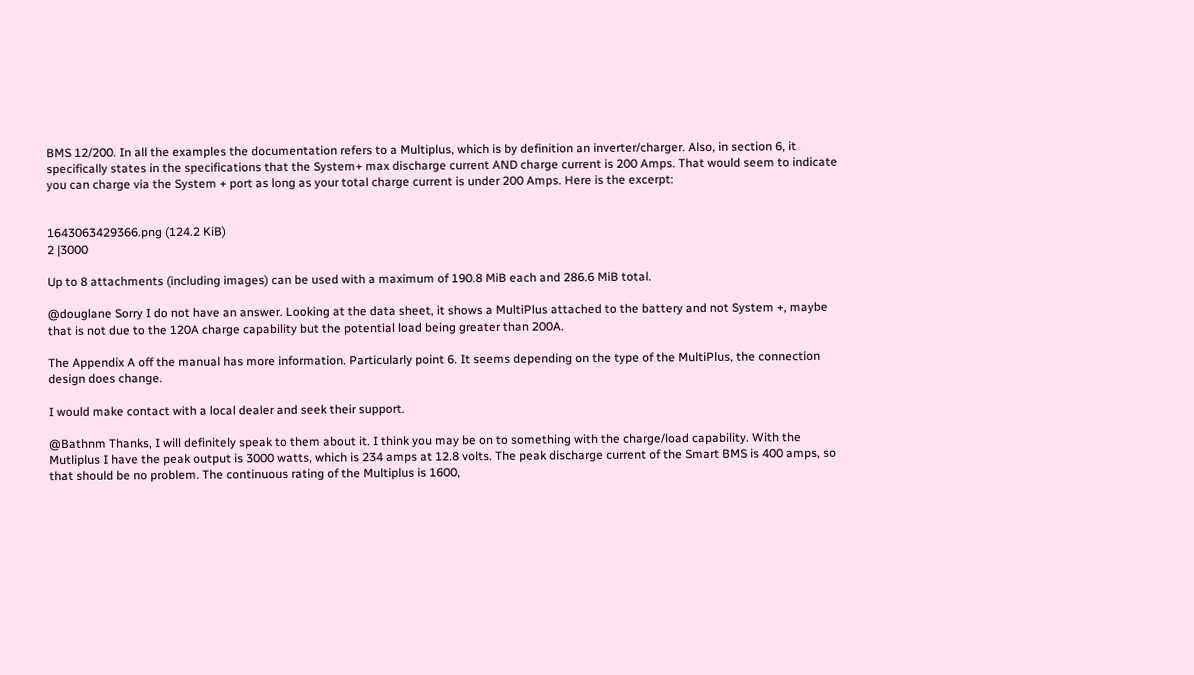BMS 12/200. In all the examples the documentation refers to a Multiplus, which is by definition an inverter/charger. Also, in section 6, it specifically states in the specifications that the System+ max discharge current AND charge current is 200 Amps. That would seem to indicate you can charge via the System + port as long as your total charge current is under 200 Amps. Here is the excerpt:


1643063429366.png (124.2 KiB)
2 |3000

Up to 8 attachments (including images) can be used with a maximum of 190.8 MiB each and 286.6 MiB total.

@douglane Sorry I do not have an answer. Looking at the data sheet, it shows a MultiPlus attached to the battery and not System +, maybe that is not due to the 120A charge capability but the potential load being greater than 200A.

The Appendix A off the manual has more information. Particularly point 6. It seems depending on the type of the MultiPlus, the connection design does change.

I would make contact with a local dealer and seek their support.

@Bathnm Thanks, I will definitely speak to them about it. I think you may be on to something with the charge/load capability. With the Mutliplus I have the peak output is 3000 watts, which is 234 amps at 12.8 volts. The peak discharge current of the Smart BMS is 400 amps, so that should be no problem. The continuous rating of the Multiplus is 1600,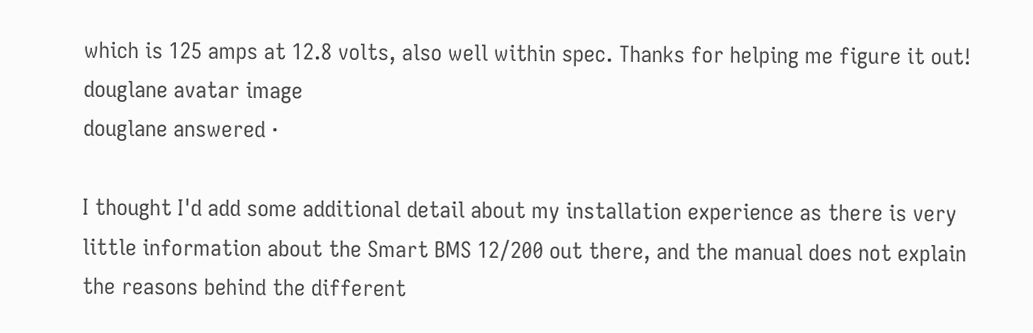which is 125 amps at 12.8 volts, also well within spec. Thanks for helping me figure it out!
douglane avatar image
douglane answered ·

I thought I'd add some additional detail about my installation experience as there is very little information about the Smart BMS 12/200 out there, and the manual does not explain the reasons behind the different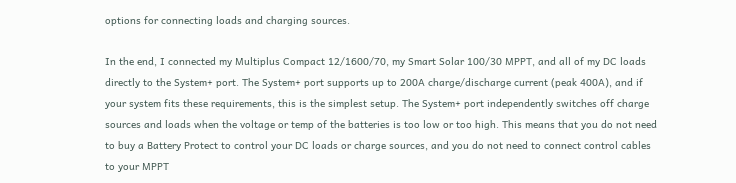options for connecting loads and charging sources.

In the end, I connected my Multiplus Compact 12/1600/70, my Smart Solar 100/30 MPPT, and all of my DC loads directly to the System+ port. The System+ port supports up to 200A charge/discharge current (peak 400A), and if your system fits these requirements, this is the simplest setup. The System+ port independently switches off charge sources and loads when the voltage or temp of the batteries is too low or too high. This means that you do not need to buy a Battery Protect to control your DC loads or charge sources, and you do not need to connect control cables to your MPPT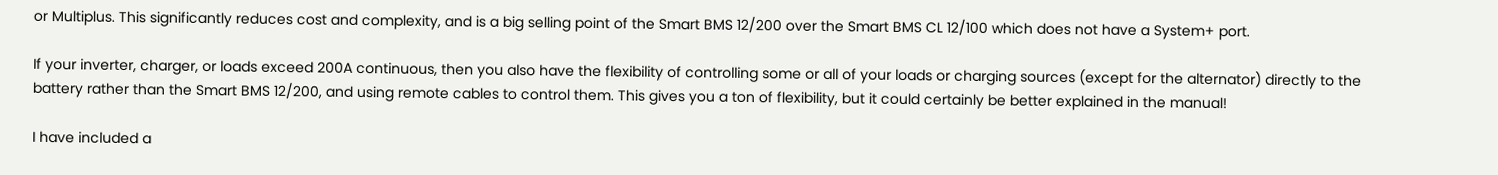or Multiplus. This significantly reduces cost and complexity, and is a big selling point of the Smart BMS 12/200 over the Smart BMS CL 12/100 which does not have a System+ port.

If your inverter, charger, or loads exceed 200A continuous, then you also have the flexibility of controlling some or all of your loads or charging sources (except for the alternator) directly to the battery rather than the Smart BMS 12/200, and using remote cables to control them. This gives you a ton of flexibility, but it could certainly be better explained in the manual!

I have included a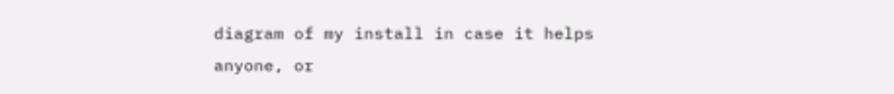diagram of my install in case it helps anyone, or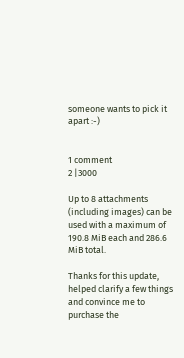someone wants to pick it apart :-)


1 comment
2 |3000

Up to 8 attachments (including images) can be used with a maximum of 190.8 MiB each and 286.6 MiB total.

Thanks for this update, helped clarify a few things and convince me to purchase the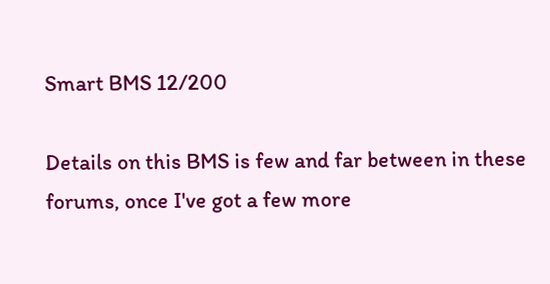Smart BMS 12/200

Details on this BMS is few and far between in these forums, once I've got a few more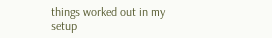things worked out in my setup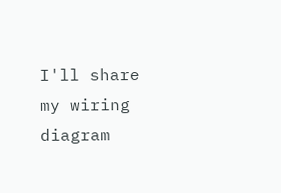I'll share my wiring diagram